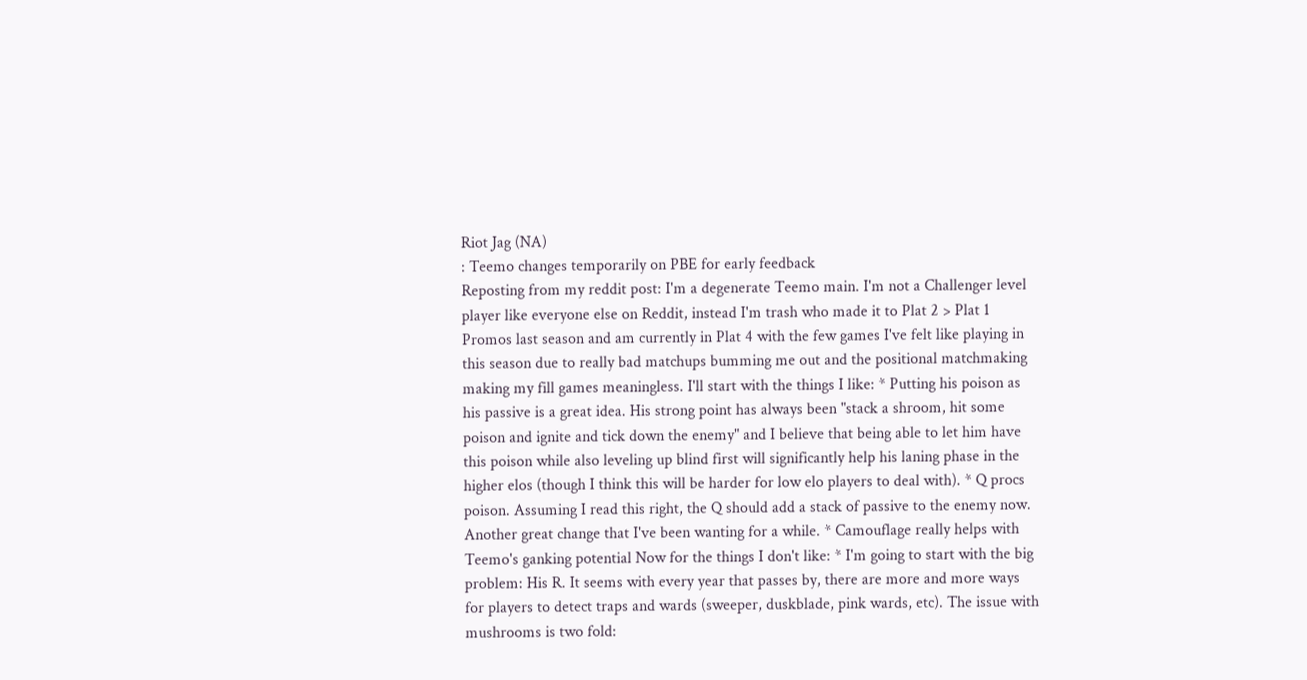Riot Jag (NA)
: Teemo changes temporarily on PBE for early feedback
Reposting from my reddit post: I'm a degenerate Teemo main. I'm not a Challenger level player like everyone else on Reddit, instead I'm trash who made it to Plat 2 > Plat 1 Promos last season and am currently in Plat 4 with the few games I've felt like playing in this season due to really bad matchups bumming me out and the positional matchmaking making my fill games meaningless. I'll start with the things I like: * Putting his poison as his passive is a great idea. His strong point has always been "stack a shroom, hit some poison and ignite and tick down the enemy" and I believe that being able to let him have this poison while also leveling up blind first will significantly help his laning phase in the higher elos (though I think this will be harder for low elo players to deal with). * Q procs poison. Assuming I read this right, the Q should add a stack of passive to the enemy now. Another great change that I've been wanting for a while. * Camouflage really helps with Teemo's ganking potential Now for the things I don't like: * I'm going to start with the big problem: His R. It seems with every year that passes by, there are more and more ways for players to detect traps and wards (sweeper, duskblade, pink wards, etc). The issue with mushrooms is two fold: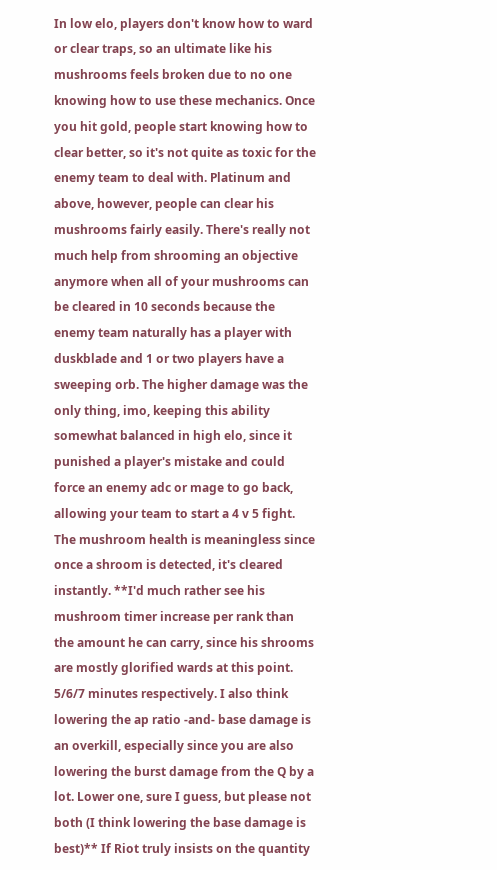In low elo, players don't know how to ward or clear traps, so an ultimate like his mushrooms feels broken due to no one knowing how to use these mechanics. Once you hit gold, people start knowing how to clear better, so it's not quite as toxic for the enemy team to deal with. Platinum and above, however, people can clear his mushrooms fairly easily. There's really not much help from shrooming an objective anymore when all of your mushrooms can be cleared in 10 seconds because the enemy team naturally has a player with duskblade and 1 or two players have a sweeping orb. The higher damage was the only thing, imo, keeping this ability somewhat balanced in high elo, since it punished a player's mistake and could force an enemy adc or mage to go back, allowing your team to start a 4 v 5 fight. The mushroom health is meaningless since once a shroom is detected, it's cleared instantly. **I'd much rather see his mushroom timer increase per rank than the amount he can carry, since his shrooms are mostly glorified wards at this point. 5/6/7 minutes respectively. I also think lowering the ap ratio -and- base damage is an overkill, especially since you are also lowering the burst damage from the Q by a lot. Lower one, sure I guess, but please not both (I think lowering the base damage is best)** If Riot truly insists on the quantity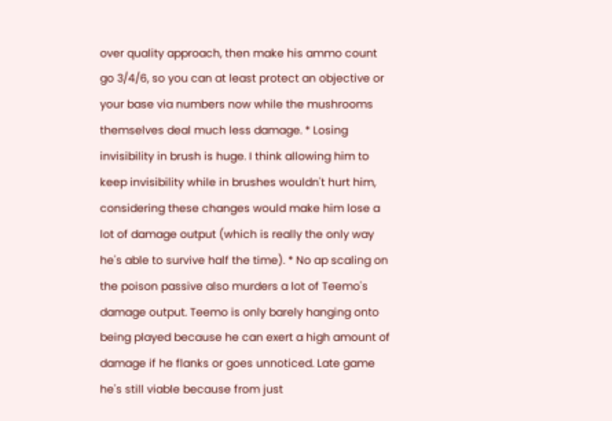over quality approach, then make his ammo count go 3/4/6, so you can at least protect an objective or your base via numbers now while the mushrooms themselves deal much less damage. * Losing invisibility in brush is huge. I think allowing him to keep invisibility while in brushes wouldn't hurt him, considering these changes would make him lose a lot of damage output (which is really the only way he's able to survive half the time). * No ap scaling on the poison passive also murders a lot of Teemo's damage output. Teemo is only barely hanging onto being played because he can exert a high amount of damage if he flanks or goes unnoticed. Late game he's still viable because from just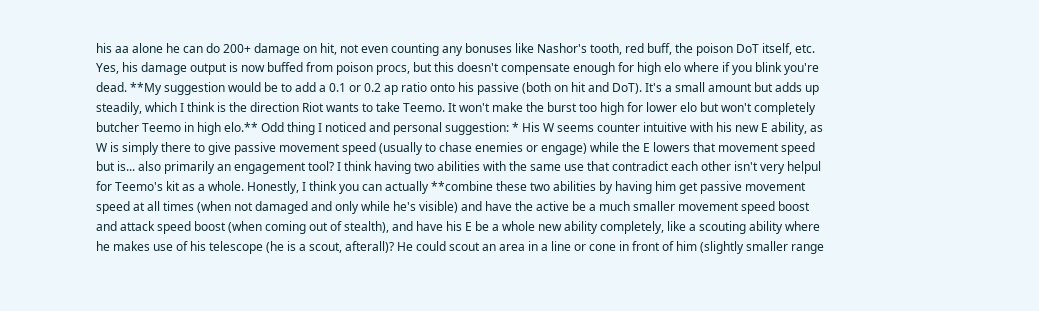his aa alone he can do 200+ damage on hit, not even counting any bonuses like Nashor's tooth, red buff, the poison DoT itself, etc. Yes, his damage output is now buffed from poison procs, but this doesn't compensate enough for high elo where if you blink you're dead. **My suggestion would be to add a 0.1 or 0.2 ap ratio onto his passive (both on hit and DoT). It's a small amount but adds up steadily, which I think is the direction Riot wants to take Teemo. It won't make the burst too high for lower elo but won't completely butcher Teemo in high elo.** Odd thing I noticed and personal suggestion: * His W seems counter intuitive with his new E ability, as W is simply there to give passive movement speed (usually to chase enemies or engage) while the E lowers that movement speed but is... also primarily an engagement tool? I think having two abilities with the same use that contradict each other isn't very helpul for Teemo's kit as a whole. Honestly, I think you can actually **combine these two abilities by having him get passive movement speed at all times (when not damaged and only while he's visible) and have the active be a much smaller movement speed boost and attack speed boost (when coming out of stealth), and have his E be a whole new ability completely, like a scouting ability where he makes use of his telescope (he is a scout, afterall)? He could scout an area in a line or cone in front of him (slightly smaller range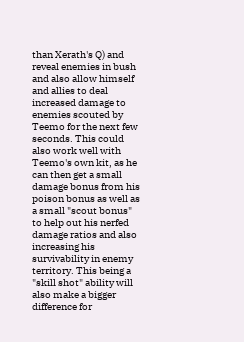than Xerath's Q) and reveal enemies in bush and also allow himself and allies to deal increased damage to enemies scouted by Teemo for the next few seconds. This could also work well with Teemo's own kit, as he can then get a small damage bonus from his poison bonus as well as a small "scout bonus" to help out his nerfed damage ratios and also increasing his survivability in enemy territory. This being a "skill shot" ability will also make a bigger difference for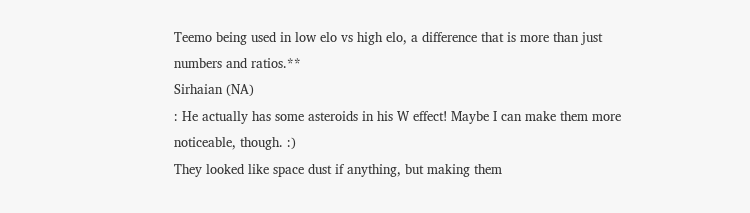Teemo being used in low elo vs high elo, a difference that is more than just numbers and ratios.**
Sirhaian (NA)
: He actually has some asteroids in his W effect! Maybe I can make them more noticeable, though. :)
They looked like space dust if anything, but making them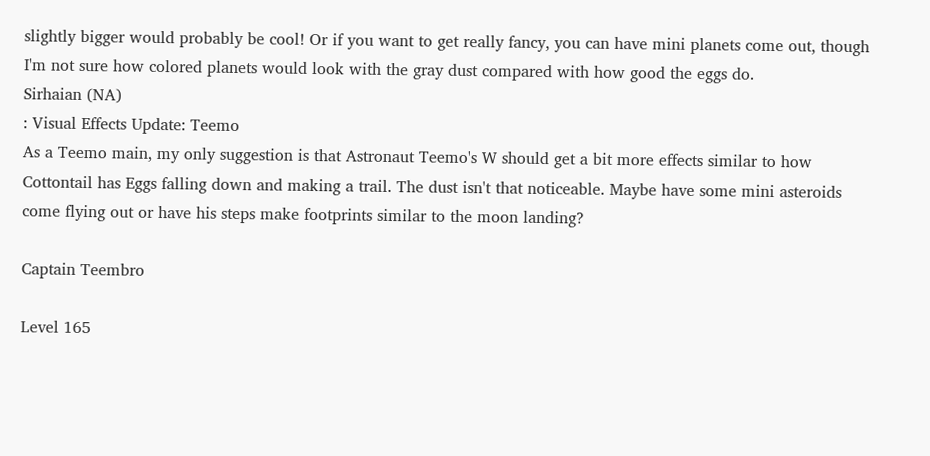slightly bigger would probably be cool! Or if you want to get really fancy, you can have mini planets come out, though I'm not sure how colored planets would look with the gray dust compared with how good the eggs do.
Sirhaian (NA)
: Visual Effects Update: Teemo
As a Teemo main, my only suggestion is that Astronaut Teemo's W should get a bit more effects similar to how Cottontail has Eggs falling down and making a trail. The dust isn't that noticeable. Maybe have some mini asteroids come flying out or have his steps make footprints similar to the moon landing?

Captain Teembro

Level 165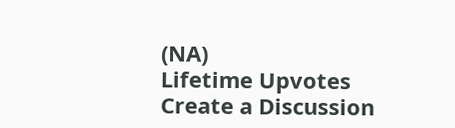(NA)
Lifetime Upvotes
Create a Discussion